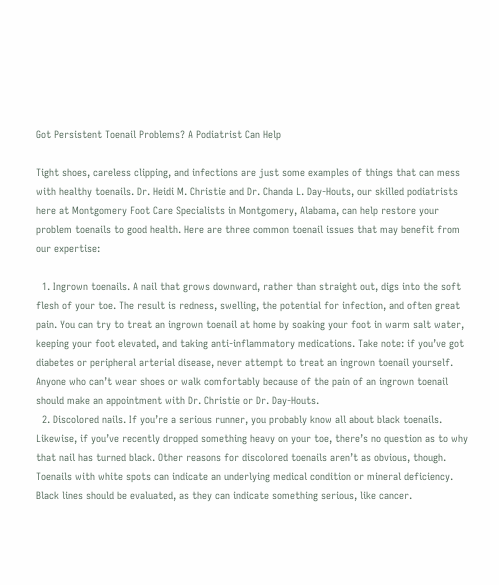Got Persistent Toenail Problems? A Podiatrist Can Help

Tight shoes, careless clipping, and infections are just some examples of things that can mess with healthy toenails. Dr. Heidi M. Christie and Dr. Chanda L. Day-Houts, our skilled podiatrists here at Montgomery Foot Care Specialists in Montgomery, Alabama, can help restore your problem toenails to good health. Here are three common toenail issues that may benefit from our expertise:

  1. Ingrown toenails. A nail that grows downward, rather than straight out, digs into the soft flesh of your toe. The result is redness, swelling, the potential for infection, and often great pain. You can try to treat an ingrown toenail at home by soaking your foot in warm salt water, keeping your foot elevated, and taking anti-inflammatory medications. Take note: if you’ve got diabetes or peripheral arterial disease, never attempt to treat an ingrown toenail yourself. Anyone who can’t wear shoes or walk comfortably because of the pain of an ingrown toenail should make an appointment with Dr. Christie or Dr. Day-Houts.
  2. Discolored nails. If you’re a serious runner, you probably know all about black toenails. Likewise, if you’ve recently dropped something heavy on your toe, there’s no question as to why that nail has turned black. Other reasons for discolored toenails aren’t as obvious, though. Toenails with white spots can indicate an underlying medical condition or mineral deficiency. Black lines should be evaluated, as they can indicate something serious, like cancer.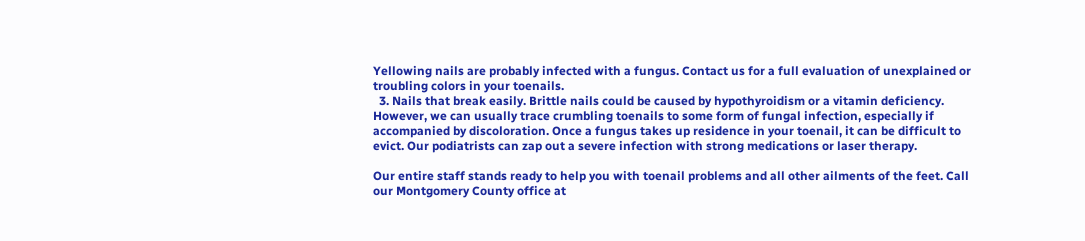Yellowing nails are probably infected with a fungus. Contact us for a full evaluation of unexplained or troubling colors in your toenails.
  3. Nails that break easily. Brittle nails could be caused by hypothyroidism or a vitamin deficiency. However, we can usually trace crumbling toenails to some form of fungal infection, especially if accompanied by discoloration. Once a fungus takes up residence in your toenail, it can be difficult to evict. Our podiatrists can zap out a severe infection with strong medications or laser therapy.

Our entire staff stands ready to help you with toenail problems and all other ailments of the feet. Call our Montgomery County office at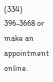(334) 396-3668 or make an appointment online.